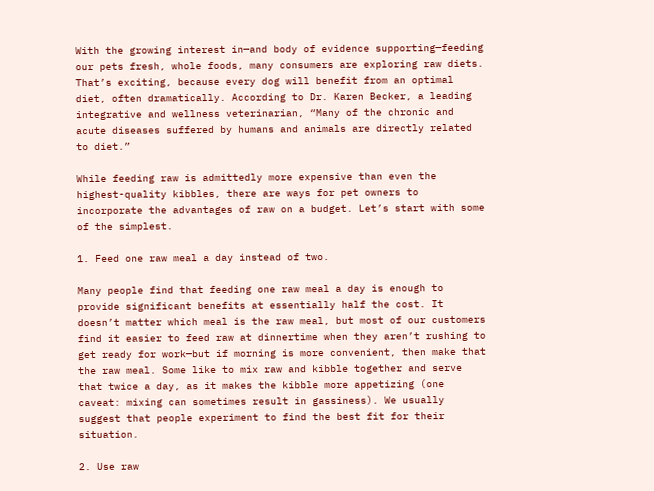With the growing interest in—and body of evidence supporting—feeding our pets fresh, whole foods, many consumers are exploring raw diets. That’s exciting, because every dog will benefit from an optimal diet, often dramatically. According to Dr. Karen Becker, a leading integrative and wellness veterinarian, “Many of the chronic and acute diseases suffered by humans and animals are directly related to diet.”

While feeding raw is admittedly more expensive than even the highest-quality kibbles, there are ways for pet owners to incorporate the advantages of raw on a budget. Let’s start with some of the simplest.

1. Feed one raw meal a day instead of two.

Many people find that feeding one raw meal a day is enough to provide significant benefits at essentially half the cost. It doesn’t matter which meal is the raw meal, but most of our customers find it easier to feed raw at dinnertime when they aren’t rushing to get ready for work—but if morning is more convenient, then make that the raw meal. Some like to mix raw and kibble together and serve that twice a day, as it makes the kibble more appetizing (one caveat: mixing can sometimes result in gassiness). We usually suggest that people experiment to find the best fit for their situation.

2. Use raw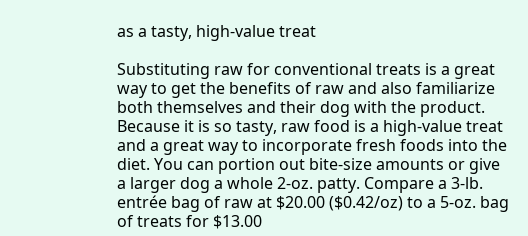as a tasty, high-value treat

Substituting raw for conventional treats is a great way to get the benefits of raw and also familiarize both themselves and their dog with the product. Because it is so tasty, raw food is a high-value treat and a great way to incorporate fresh foods into the diet. You can portion out bite-size amounts or give a larger dog a whole 2-oz. patty. Compare a 3-lb. entrée bag of raw at $20.00 ($0.42/oz) to a 5-oz. bag of treats for $13.00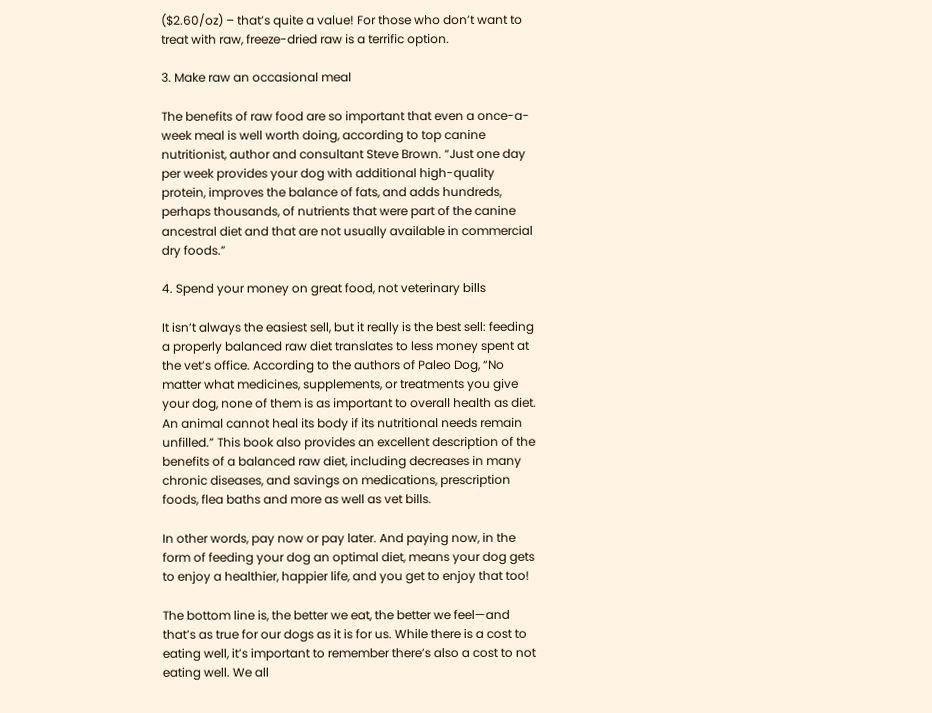($2.60/oz) – that’s quite a value! For those who don’t want to treat with raw, freeze-dried raw is a terrific option.

3. Make raw an occasional meal

The benefits of raw food are so important that even a once-a-week meal is well worth doing, according to top canine nutritionist, author and consultant Steve Brown. “Just one day per week provides your dog with additional high-quality protein, improves the balance of fats, and adds hundreds, perhaps thousands, of nutrients that were part of the canine ancestral diet and that are not usually available in commercial dry foods.”

4. Spend your money on great food, not veterinary bills

It isn’t always the easiest sell, but it really is the best sell: feeding a properly balanced raw diet translates to less money spent at the vet’s office. According to the authors of Paleo Dog, “No matter what medicines, supplements, or treatments you give your dog, none of them is as important to overall health as diet. An animal cannot heal its body if its nutritional needs remain unfilled.” This book also provides an excellent description of the benefits of a balanced raw diet, including decreases in many chronic diseases, and savings on medications, prescription foods, flea baths and more as well as vet bills.

In other words, pay now or pay later. And paying now, in the form of feeding your dog an optimal diet, means your dog gets to enjoy a healthier, happier life, and you get to enjoy that too!

The bottom line is, the better we eat, the better we feel—and that’s as true for our dogs as it is for us. While there is a cost to eating well, it’s important to remember there’s also a cost to not eating well. We all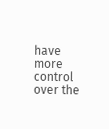have more control over the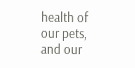health of our pets, and our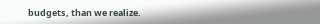budgets, than we realize.